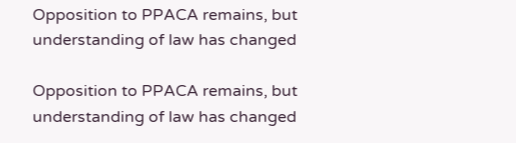Opposition to PPACA remains, but understanding of law has changed

Opposition to PPACA remains, but understanding of law has changed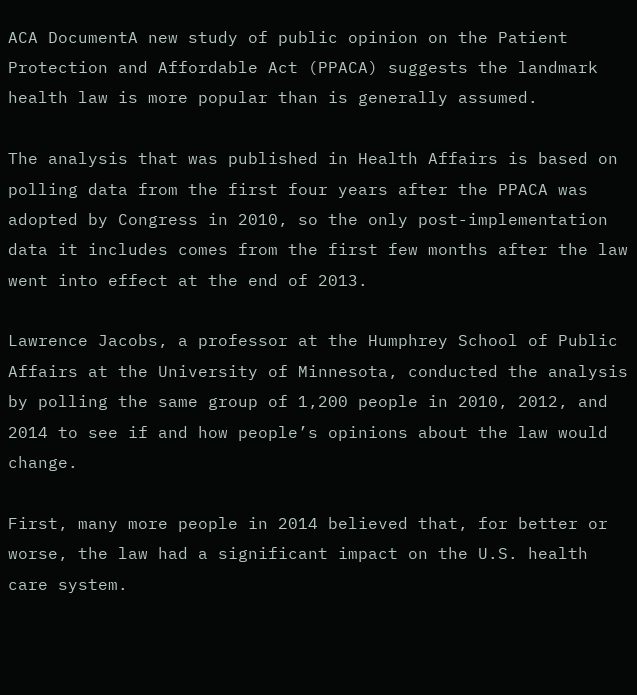ACA DocumentA new study of public opinion on the Patient Protection and Affordable Act (PPACA) suggests the landmark health law is more popular than is generally assumed.

The analysis that was published in Health Affairs is based on polling data from the first four years after the PPACA was adopted by Congress in 2010, so the only post-implementation data it includes comes from the first few months after the law went into effect at the end of 2013.

Lawrence Jacobs, a professor at the Humphrey School of Public Affairs at the University of Minnesota, conducted the analysis by polling the same group of 1,200 people in 2010, 2012, and 2014 to see if and how people’s opinions about the law would change.

First, many more people in 2014 believed that, for better or worse, the law had a significant impact on the U.S. health care system.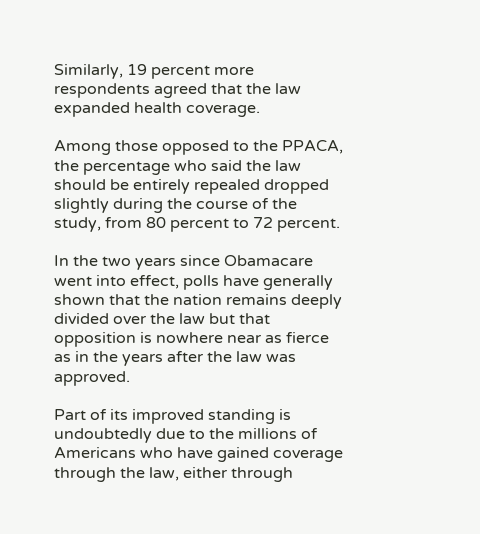Similarly, 19 percent more respondents agreed that the law expanded health coverage.

Among those opposed to the PPACA, the percentage who said the law should be entirely repealed dropped slightly during the course of the study, from 80 percent to 72 percent.

In the two years since Obamacare went into effect, polls have generally shown that the nation remains deeply divided over the law but that opposition is nowhere near as fierce as in the years after the law was approved.

Part of its improved standing is undoubtedly due to the millions of Americans who have gained coverage through the law, either through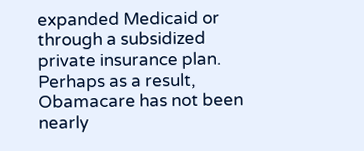expanded Medicaid or through a subsidized private insurance plan. Perhaps as a result, Obamacare has not been nearly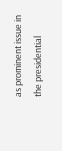as prominent issue in the presidential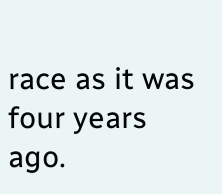race as it was four years ago.